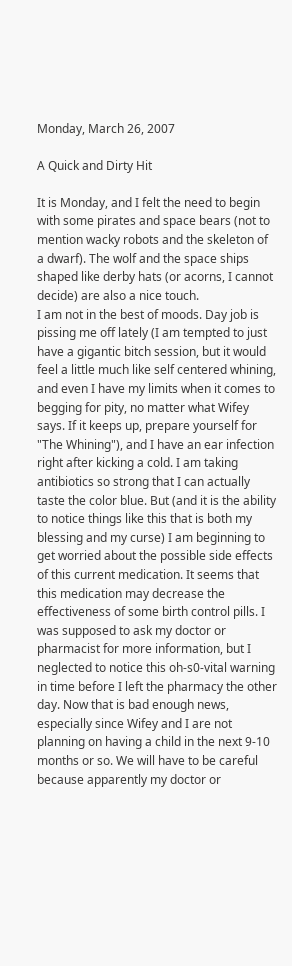Monday, March 26, 2007

A Quick and Dirty Hit

It is Monday, and I felt the need to begin with some pirates and space bears (not to mention wacky robots and the skeleton of a dwarf). The wolf and the space ships shaped like derby hats (or acorns, I cannot decide) are also a nice touch.
I am not in the best of moods. Day job is pissing me off lately (I am tempted to just have a gigantic bitch session, but it would feel a little much like self centered whining, and even I have my limits when it comes to begging for pity, no matter what Wifey says. If it keeps up, prepare yourself for "The Whining"), and I have an ear infection right after kicking a cold. I am taking antibiotics so strong that I can actually taste the color blue. But (and it is the ability to notice things like this that is both my blessing and my curse) I am beginning to get worried about the possible side effects of this current medication. It seems that this medication may decrease the effectiveness of some birth control pills. I was supposed to ask my doctor or pharmacist for more information, but I neglected to notice this oh-s0-vital warning in time before I left the pharmacy the other day. Now that is bad enough news, especially since Wifey and I are not planning on having a child in the next 9-10 months or so. We will have to be careful because apparently my doctor or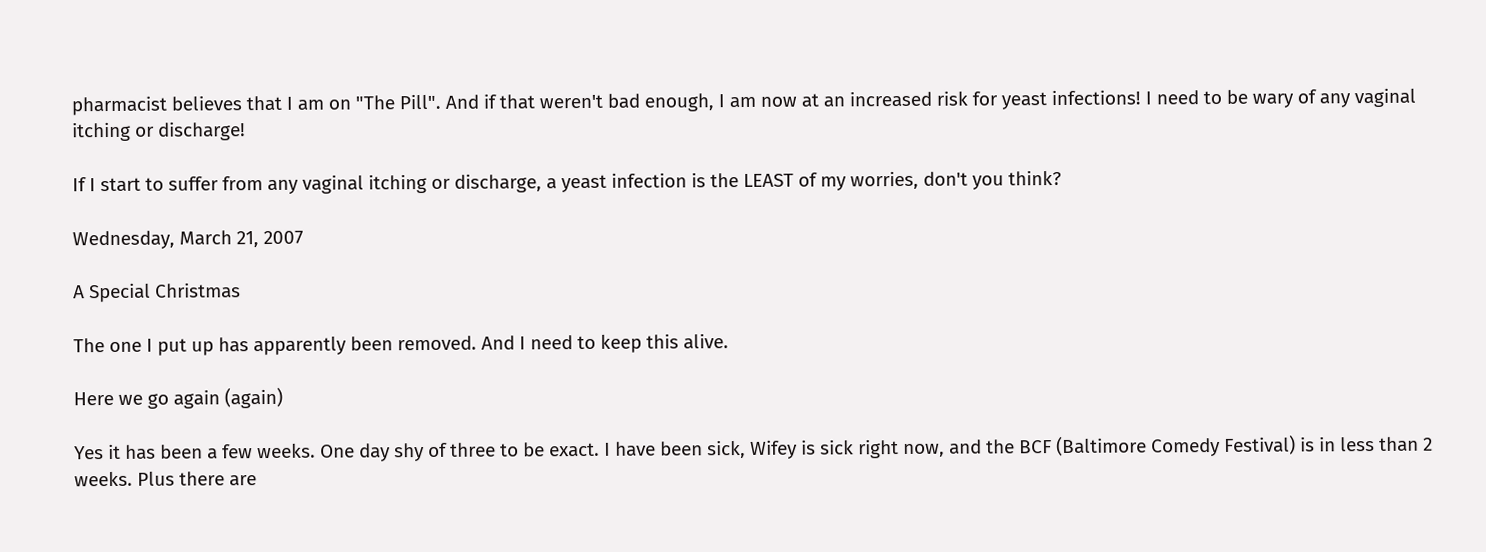pharmacist believes that I am on "The Pill". And if that weren't bad enough, I am now at an increased risk for yeast infections! I need to be wary of any vaginal itching or discharge!

If I start to suffer from any vaginal itching or discharge, a yeast infection is the LEAST of my worries, don't you think?

Wednesday, March 21, 2007

A Special Christmas

The one I put up has apparently been removed. And I need to keep this alive.

Here we go again (again)

Yes it has been a few weeks. One day shy of three to be exact. I have been sick, Wifey is sick right now, and the BCF (Baltimore Comedy Festival) is in less than 2 weeks. Plus there are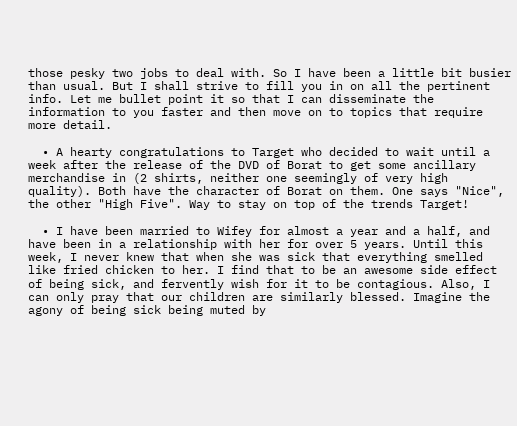those pesky two jobs to deal with. So I have been a little bit busier than usual. But I shall strive to fill you in on all the pertinent info. Let me bullet point it so that I can disseminate the information to you faster and then move on to topics that require more detail.

  • A hearty congratulations to Target who decided to wait until a week after the release of the DVD of Borat to get some ancillary merchandise in (2 shirts, neither one seemingly of very high quality). Both have the character of Borat on them. One says "Nice", the other "High Five". Way to stay on top of the trends Target!

  • I have been married to Wifey for almost a year and a half, and have been in a relationship with her for over 5 years. Until this week, I never knew that when she was sick that everything smelled like fried chicken to her. I find that to be an awesome side effect of being sick, and fervently wish for it to be contagious. Also, I can only pray that our children are similarly blessed. Imagine the agony of being sick being muted by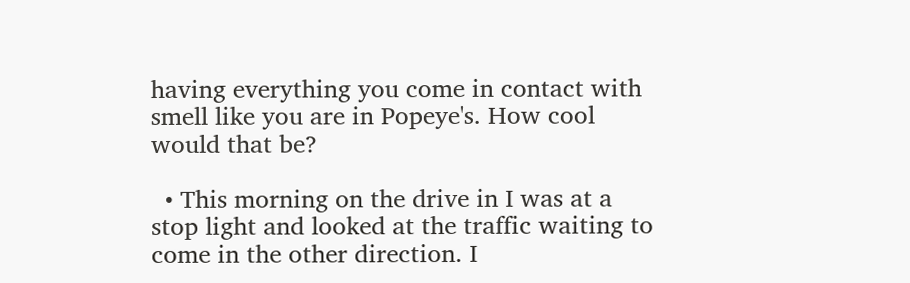having everything you come in contact with smell like you are in Popeye's. How cool would that be?

  • This morning on the drive in I was at a stop light and looked at the traffic waiting to come in the other direction. I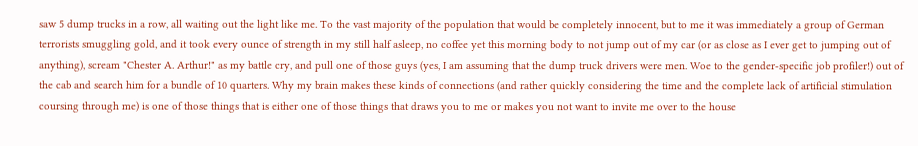saw 5 dump trucks in a row, all waiting out the light like me. To the vast majority of the population that would be completely innocent, but to me it was immediately a group of German terrorists smuggling gold, and it took every ounce of strength in my still half asleep, no coffee yet this morning body to not jump out of my car (or as close as I ever get to jumping out of anything), scream "Chester A. Arthur!" as my battle cry, and pull one of those guys (yes, I am assuming that the dump truck drivers were men. Woe to the gender-specific job profiler!) out of the cab and search him for a bundle of 10 quarters. Why my brain makes these kinds of connections (and rather quickly considering the time and the complete lack of artificial stimulation coursing through me) is one of those things that is either one of those things that draws you to me or makes you not want to invite me over to the house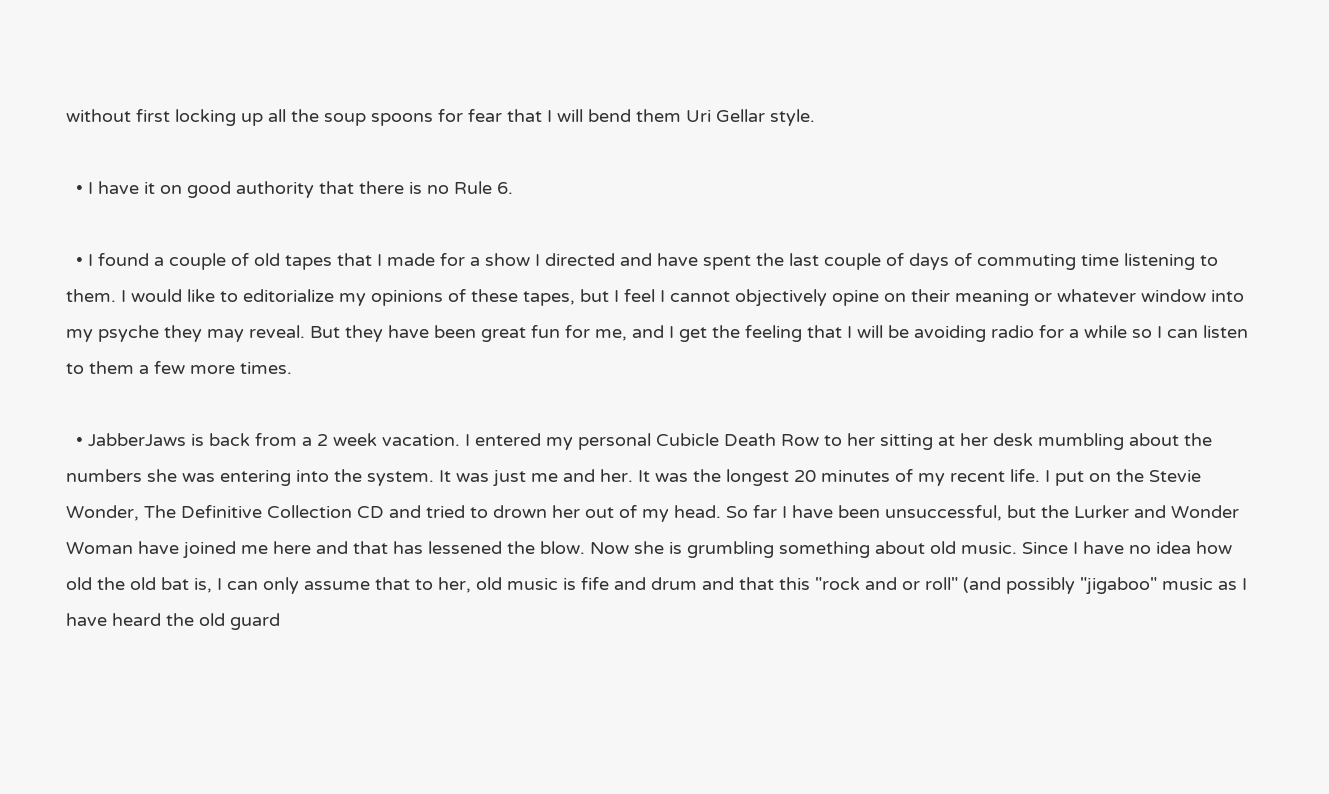without first locking up all the soup spoons for fear that I will bend them Uri Gellar style.

  • I have it on good authority that there is no Rule 6.

  • I found a couple of old tapes that I made for a show I directed and have spent the last couple of days of commuting time listening to them. I would like to editorialize my opinions of these tapes, but I feel I cannot objectively opine on their meaning or whatever window into my psyche they may reveal. But they have been great fun for me, and I get the feeling that I will be avoiding radio for a while so I can listen to them a few more times.

  • JabberJaws is back from a 2 week vacation. I entered my personal Cubicle Death Row to her sitting at her desk mumbling about the numbers she was entering into the system. It was just me and her. It was the longest 20 minutes of my recent life. I put on the Stevie Wonder, The Definitive Collection CD and tried to drown her out of my head. So far I have been unsuccessful, but the Lurker and Wonder Woman have joined me here and that has lessened the blow. Now she is grumbling something about old music. Since I have no idea how old the old bat is, I can only assume that to her, old music is fife and drum and that this "rock and or roll" (and possibly "jigaboo" music as I have heard the old guard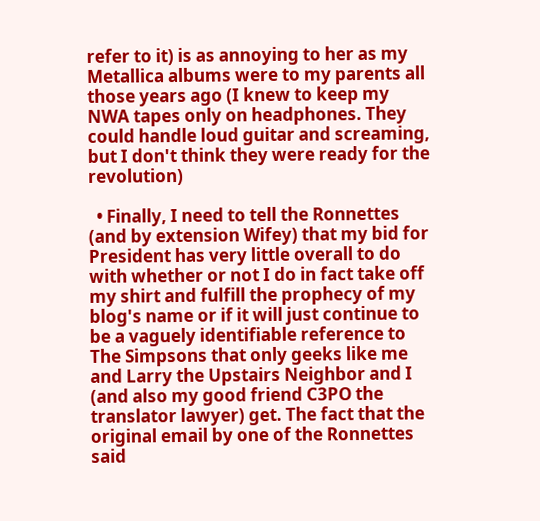refer to it) is as annoying to her as my Metallica albums were to my parents all those years ago (I knew to keep my NWA tapes only on headphones. They could handle loud guitar and screaming, but I don't think they were ready for the revolution)

  • Finally, I need to tell the Ronnettes (and by extension Wifey) that my bid for President has very little overall to do with whether or not I do in fact take off my shirt and fulfill the prophecy of my blog's name or if it will just continue to be a vaguely identifiable reference to The Simpsons that only geeks like me and Larry the Upstairs Neighbor and I (and also my good friend C3PO the translator lawyer) get. The fact that the original email by one of the Ronnettes said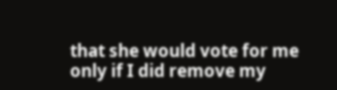that she would vote for me only if I did remove my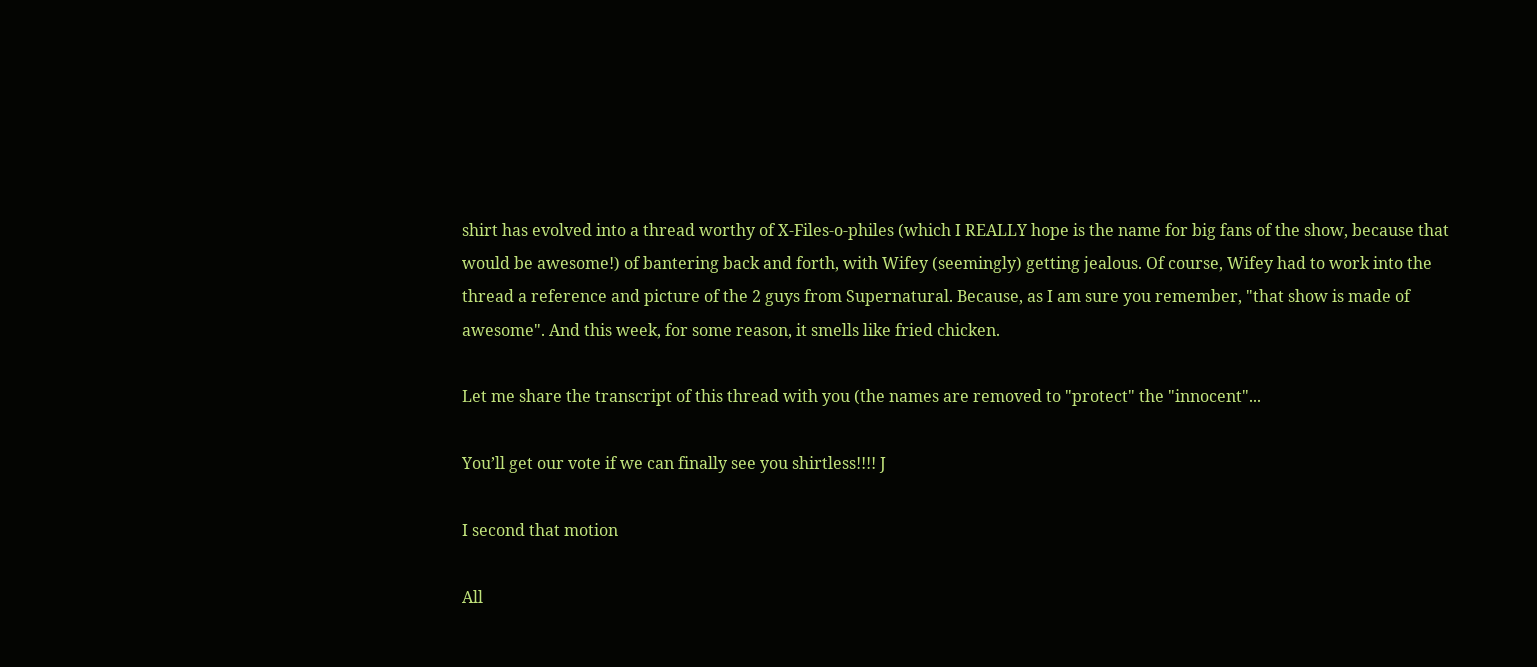shirt has evolved into a thread worthy of X-Files-o-philes (which I REALLY hope is the name for big fans of the show, because that would be awesome!) of bantering back and forth, with Wifey (seemingly) getting jealous. Of course, Wifey had to work into the thread a reference and picture of the 2 guys from Supernatural. Because, as I am sure you remember, "that show is made of awesome". And this week, for some reason, it smells like fried chicken.

Let me share the transcript of this thread with you (the names are removed to "protect" the "innocent"...

You’ll get our vote if we can finally see you shirtless!!!! J

I second that motion

All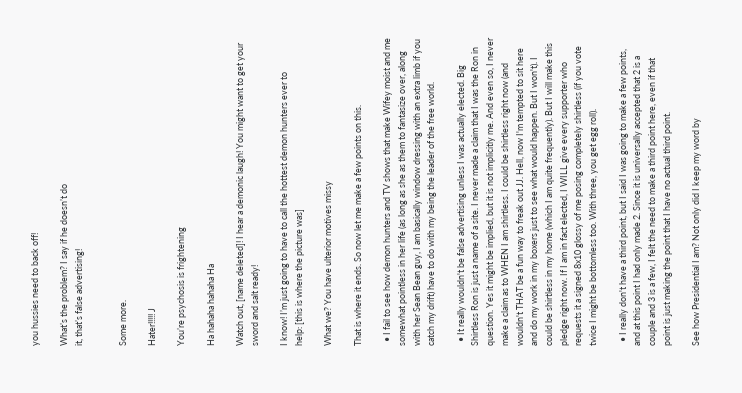you hussies need to back off!

What’s the problem? I say if he doesn’t do
it, that’s false advertising!


Some more.

Hater!!!!! J

You’re psychosis is frightening

Ha hahaha hahaha Ha

Watch out, [name deleted]! I hear a demonic laugh! You might want to get your
sword and salt ready!

I know! I’m just going to have to call the hottest demon hunters ever to
help: [this is where the picture was]

What we? You have ulterior motives missy

That is where it ends. So now let me make a few points on this.

  • I fail to see how demon hunters and TV shows that make Wifey moist and me somewhat pointless in her life (as long as she as them to fantasize over, along with her Sean Bean guy, I am basically window dressing with an extra limb if you catch my drift) have to do with my being the leader of the free world.

  • It really wouldn't be false advertising unless I was actually elected. Big Shirtless Ron is just a name of a site. I never made a claim that I was the Ron in question. Yes it might be implied, but it is not implicitly me. And even so, I never make a claim as to WHEN I am shirtless. I could be shirtless right now (and wouldn't THAT be a fun way to freak out JJ. Hell, now I'm tempted to sit here and do my work in my boxers just to see what would happen. But I won't). I could be shirtless in my home (which I am quite frequently). But I will make this pledge right now. If I am in fact elected, I WILL give every supporter who requests it a signed 8x10 glossy of me posing completely shirtless (if you vote twice I might be bottomless too. With three, you get egg roll).

  • I really don't have a third point, but I said I was going to make a few points, and at this point I had only made 2. Since it is universally accepted that 2 is a couple and 3 is a few, I felt the need to make a third point here, even if that point is just making the point that I have no actual third point.

See how Presidential I am? Not only did I keep my word by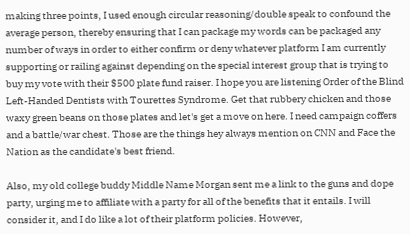making three points, I used enough circular reasoning/double speak to confound the average person, thereby ensuring that I can package my words can be packaged any number of ways in order to either confirm or deny whatever platform I am currently supporting or railing against depending on the special interest group that is trying to buy my vote with their $500 plate fund raiser. I hope you are listening Order of the Blind Left-Handed Dentists with Tourettes Syndrome. Get that rubbery chicken and those waxy green beans on those plates and let's get a move on here. I need campaign coffers and a battle/war chest. Those are the things hey always mention on CNN and Face the Nation as the candidate's best friend.

Also, my old college buddy Middle Name Morgan sent me a link to the guns and dope party, urging me to affiliate with a party for all of the benefits that it entails. I will consider it, and I do like a lot of their platform policies. However,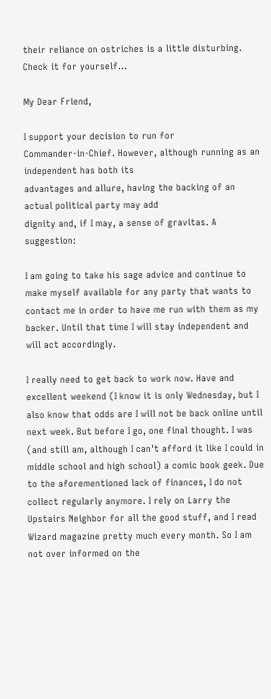their reliance on ostriches is a little disturbing. Check it for yourself...

My Dear Friend,

I support your decision to run for
Commander-in-Chief. However, although running as an independent has both its
advantages and allure, having the backing of an actual political party may add
dignity and, if I may, a sense of gravitas. A suggestion:

I am going to take his sage advice and continue to make myself available for any party that wants to contact me in order to have me run with them as my backer. Until that time I will stay independent and will act accordingly.

I really need to get back to work now. Have and excellent weekend (I know it is only Wednesday, but I also know that odds are I will not be back online until next week. But before I go, one final thought. I was (and still am, although I can't afford it like I could in middle school and high school) a comic book geek. Due to the aforementioned lack of finances, I do not collect regularly anymore. I rely on Larry the Upstairs Neighbor for all the good stuff, and I read Wizard magazine pretty much every month. So I am not over informed on the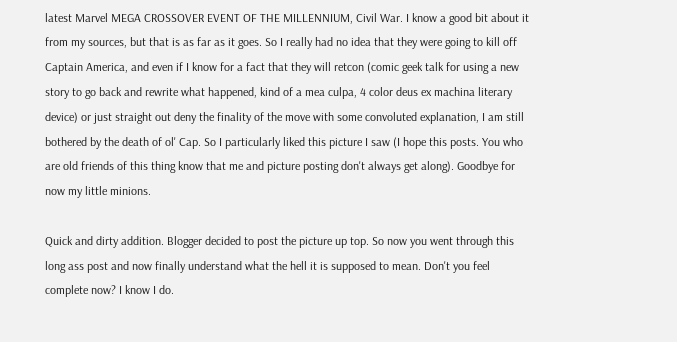latest Marvel MEGA CROSSOVER EVENT OF THE MILLENNIUM, Civil War. I know a good bit about it from my sources, but that is as far as it goes. So I really had no idea that they were going to kill off Captain America, and even if I know for a fact that they will retcon (comic geek talk for using a new story to go back and rewrite what happened, kind of a mea culpa, 4 color deus ex machina literary device) or just straight out deny the finality of the move with some convoluted explanation, I am still bothered by the death of ol' Cap. So I particularly liked this picture I saw (I hope this posts. You who are old friends of this thing know that me and picture posting don't always get along). Goodbye for now my little minions.

Quick and dirty addition. Blogger decided to post the picture up top. So now you went through this long ass post and now finally understand what the hell it is supposed to mean. Don't you feel complete now? I know I do.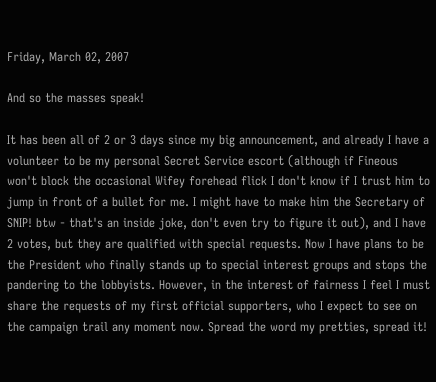Friday, March 02, 2007

And so the masses speak!

It has been all of 2 or 3 days since my big announcement, and already I have a volunteer to be my personal Secret Service escort (although if Fineous won't block the occasional Wifey forehead flick I don't know if I trust him to jump in front of a bullet for me. I might have to make him the Secretary of SNIP! btw - that's an inside joke, don't even try to figure it out), and I have 2 votes, but they are qualified with special requests. Now I have plans to be the President who finally stands up to special interest groups and stops the pandering to the lobbyists. However, in the interest of fairness I feel I must share the requests of my first official supporters, who I expect to see on the campaign trail any moment now. Spread the word my pretties, spread it!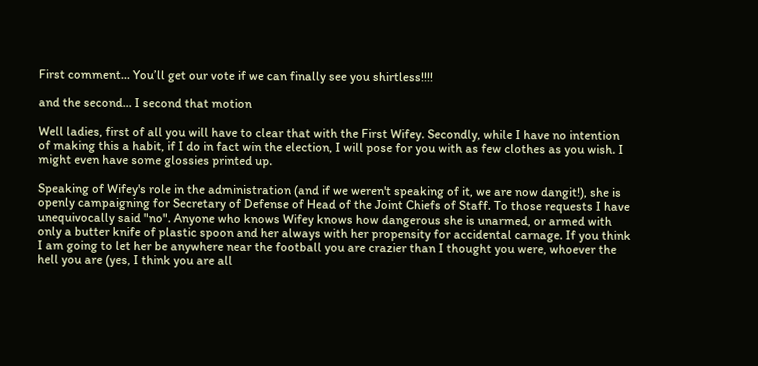First comment... You’ll get our vote if we can finally see you shirtless!!!!

and the second... I second that motion

Well ladies, first of all you will have to clear that with the First Wifey. Secondly, while I have no intention of making this a habit, if I do in fact win the election, I will pose for you with as few clothes as you wish. I might even have some glossies printed up.

Speaking of Wifey's role in the administration (and if we weren't speaking of it, we are now dangit!), she is openly campaigning for Secretary of Defense of Head of the Joint Chiefs of Staff. To those requests I have unequivocally said "no". Anyone who knows Wifey knows how dangerous she is unarmed, or armed with only a butter knife of plastic spoon and her always with her propensity for accidental carnage. If you think I am going to let her be anywhere near the football you are crazier than I thought you were, whoever the hell you are (yes, I think you are all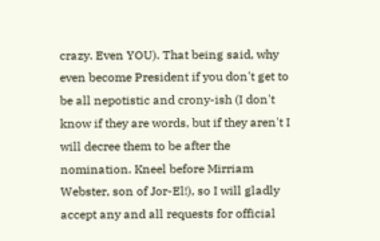crazy. Even YOU). That being said, why even become President if you don't get to be all nepotistic and crony-ish (I don't know if they are words, but if they aren't I will decree them to be after the nomination. Kneel before Mirriam Webster, son of Jor-El!), so I will gladly accept any and all requests for official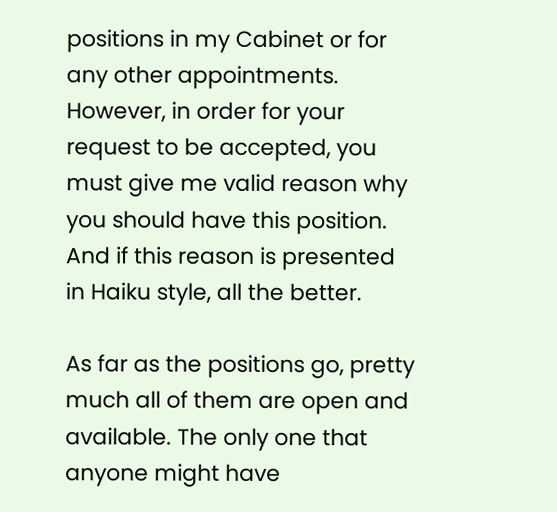positions in my Cabinet or for any other appointments. However, in order for your request to be accepted, you must give me valid reason why you should have this position. And if this reason is presented in Haiku style, all the better.

As far as the positions go, pretty much all of them are open and available. The only one that anyone might have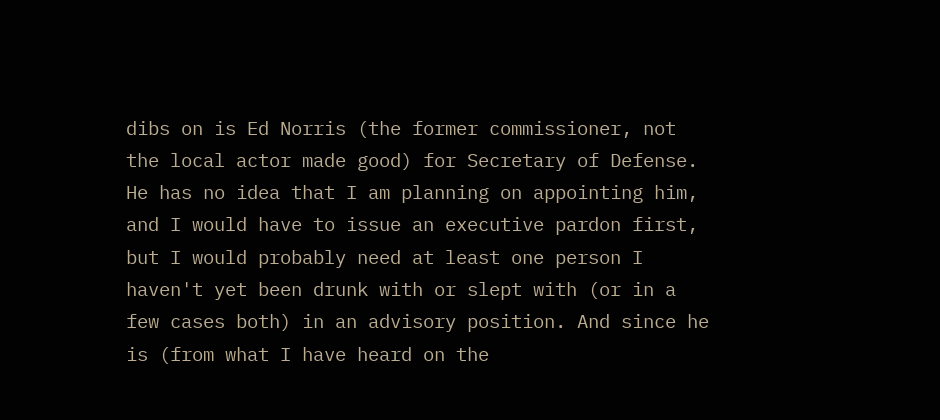dibs on is Ed Norris (the former commissioner, not the local actor made good) for Secretary of Defense. He has no idea that I am planning on appointing him, and I would have to issue an executive pardon first, but I would probably need at least one person I haven't yet been drunk with or slept with (or in a few cases both) in an advisory position. And since he is (from what I have heard on the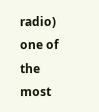radio) one of the most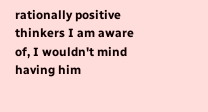rationally positive thinkers I am aware of, I wouldn't mind having him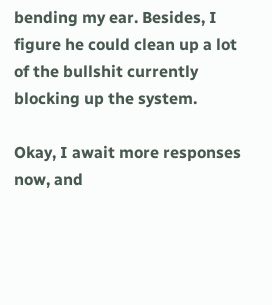bending my ear. Besides, I figure he could clean up a lot of the bullshit currently blocking up the system.

Okay, I await more responses now, and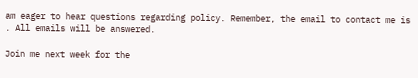am eager to hear questions regarding policy. Remember, the email to contact me is . All emails will be answered.

Join me next week for the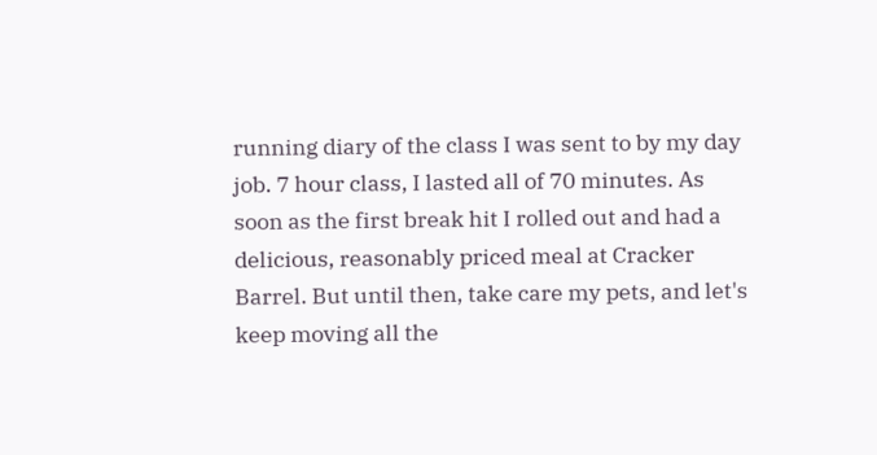running diary of the class I was sent to by my day job. 7 hour class, I lasted all of 70 minutes. As soon as the first break hit I rolled out and had a delicious, reasonably priced meal at Cracker Barrel. But until then, take care my pets, and let's keep moving all the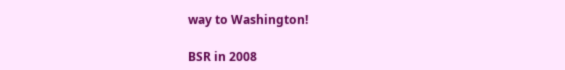way to Washington!

BSR in 2008